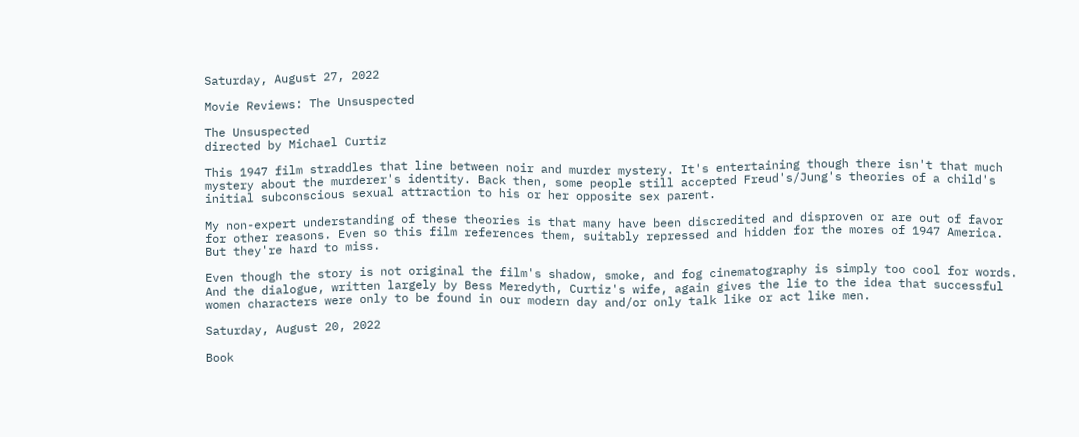Saturday, August 27, 2022

Movie Reviews: The Unsuspected

The Unsuspected
directed by Michael Curtiz

This 1947 film straddles that line between noir and murder mystery. It's entertaining though there isn't that much mystery about the murderer's identity. Back then, some people still accepted Freud's/Jung's theories of a child's initial subconscious sexual attraction to his or her opposite sex parent.

My non-expert understanding of these theories is that many have been discredited and disproven or are out of favor for other reasons. Even so this film references them, suitably repressed and hidden for the mores of 1947 America. But they're hard to miss.

Even though the story is not original the film's shadow, smoke, and fog cinematography is simply too cool for words. And the dialogue, written largely by Bess Meredyth, Curtiz's wife, again gives the lie to the idea that successful women characters were only to be found in our modern day and/or only talk like or act like men.

Saturday, August 20, 2022

Book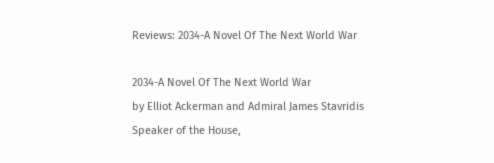Reviews: 2034-A Novel Of The Next World War

2034-A Novel Of The Next World War
by Elliot Ackerman and Admiral James Stavridis
Speaker of the House,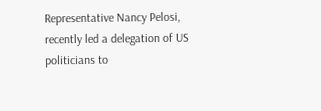Representative Nancy Pelosi, recently led a delegation of US politicians to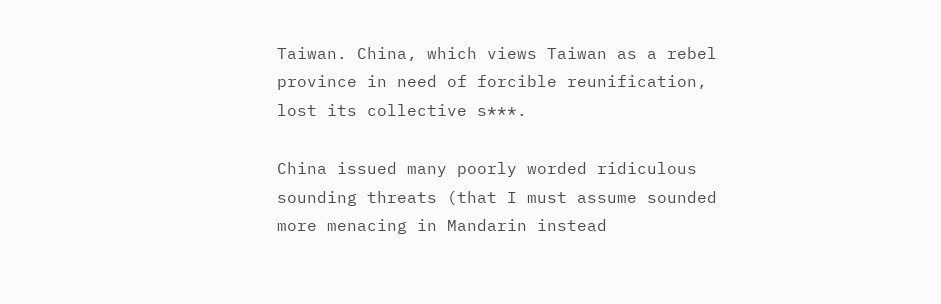Taiwan. China, which views Taiwan as a rebel province in need of forcible reunification, lost its collective s***.

China issued many poorly worded ridiculous sounding threats (that I must assume sounded more menacing in Mandarin instead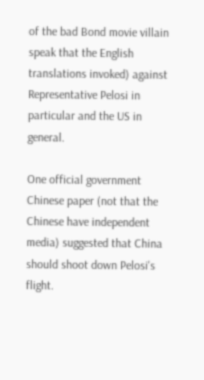of the bad Bond movie villain speak that the English translations invoked) against Representative Pelosi in particular and the US in general.

One official government Chinese paper (not that the Chinese have independent media) suggested that China should shoot down Pelosi's flight.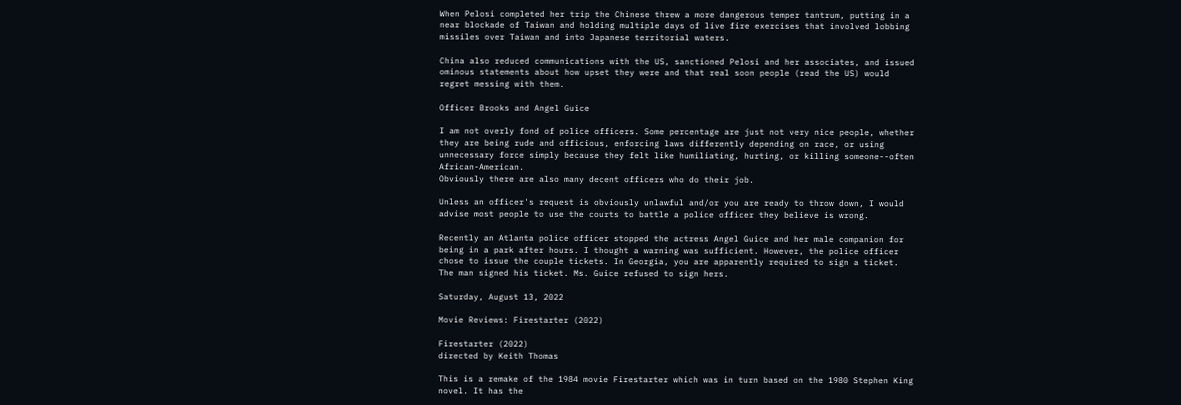When Pelosi completed her trip the Chinese threw a more dangerous temper tantrum, putting in a near blockade of Taiwan and holding multiple days of live fire exercises that involved lobbing missiles over Taiwan and into Japanese territorial waters.

China also reduced communications with the US, sanctioned Pelosi and her associates, and issued ominous statements about how upset they were and that real soon people (read the US) would regret messing with them.

Officer Brooks and Angel Guice

I am not overly fond of police officers. Some percentage are just not very nice people, whether they are being rude and officious, enforcing laws differently depending on race, or using unnecessary force simply because they felt like humiliating, hurting, or killing someone--often African-American.
Obviously there are also many decent officers who do their job.

Unless an officer's request is obviously unlawful and/or you are ready to throw down, I would advise most people to use the courts to battle a police officer they believe is wrong.

Recently an Atlanta police officer stopped the actress Angel Guice and her male companion for being in a park after hours. I thought a warning was sufficient. However, the police officer chose to issue the couple tickets. In Georgia, you are apparently required to sign a ticket. The man signed his ticket. Ms. Guice refused to sign hers.

Saturday, August 13, 2022

Movie Reviews: Firestarter (2022)

Firestarter (2022)
directed by Keith Thomas

This is a remake of the 1984 movie Firestarter which was in turn based on the 1980 Stephen King novel. It has the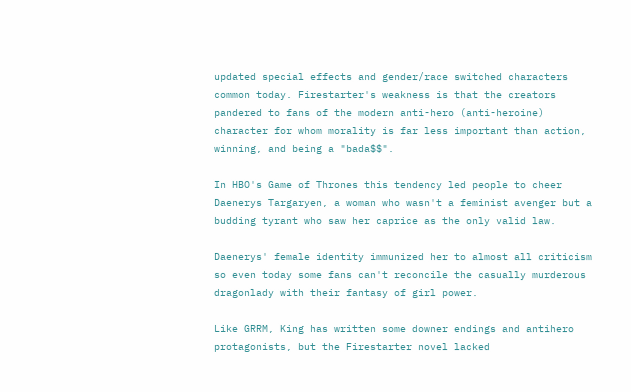updated special effects and gender/race switched characters common today. Firestarter's weakness is that the creators pandered to fans of the modern anti-hero (anti-heroine) character for whom morality is far less important than action, winning, and being a "bada$$".

In HBO's Game of Thrones this tendency led people to cheer Daenerys Targaryen, a woman who wasn't a feminist avenger but a budding tyrant who saw her caprice as the only valid law.

Daenerys' female identity immunized her to almost all criticism so even today some fans can't reconcile the casually murderous dragonlady with their fantasy of girl power.

Like GRRM, King has written some downer endings and antihero protagonists, but the Firestarter novel lacked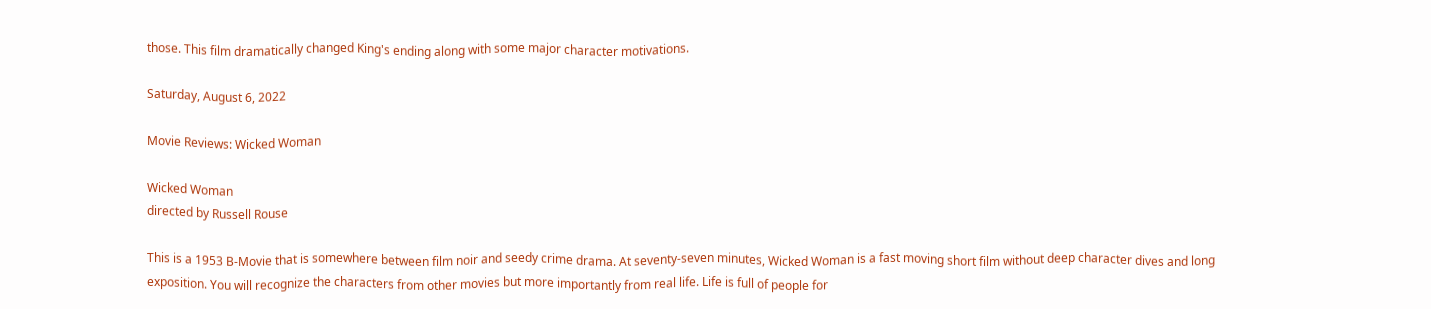those. This film dramatically changed King's ending along with some major character motivations.

Saturday, August 6, 2022

Movie Reviews: Wicked Woman

Wicked Woman
directed by Russell Rouse

This is a 1953 B-Movie that is somewhere between film noir and seedy crime drama. At seventy-seven minutes, Wicked Woman is a fast moving short film without deep character dives and long exposition. You will recognize the characters from other movies but more importantly from real life. Life is full of people for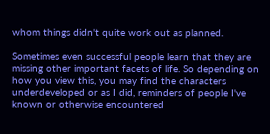whom things didn't quite work out as planned.

Sometimes even successful people learn that they are missing other important facets of life. So depending on how you view this, you may find the characters underdeveloped or as I did, reminders of people I've known or otherwise encountered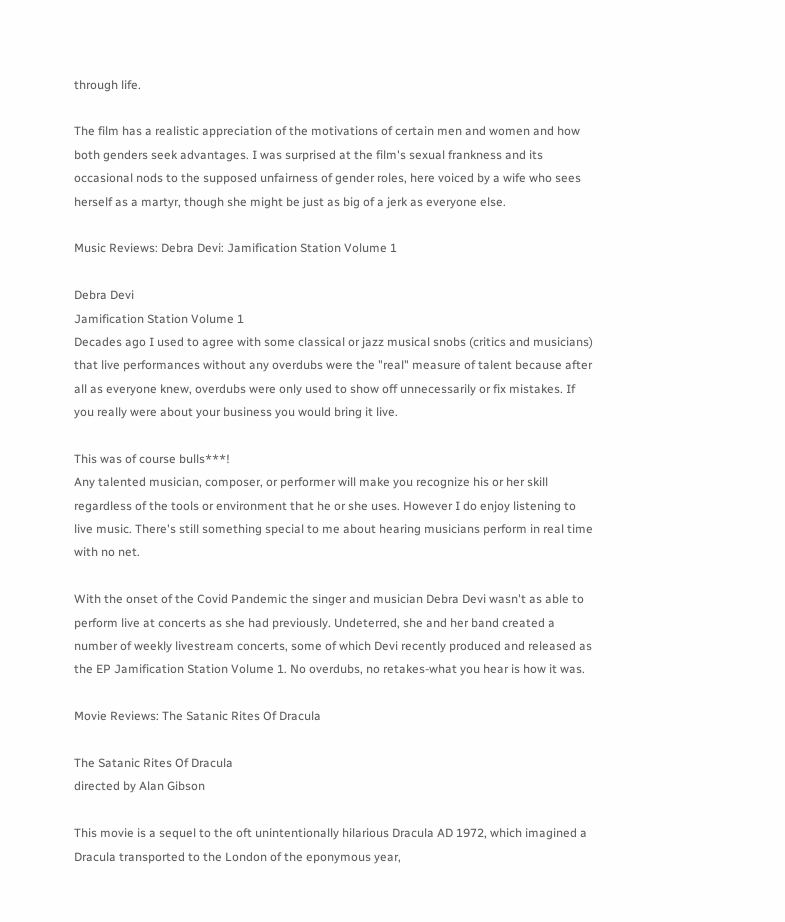through life.

The film has a realistic appreciation of the motivations of certain men and women and how both genders seek advantages. I was surprised at the film's sexual frankness and its occasional nods to the supposed unfairness of gender roles, here voiced by a wife who sees herself as a martyr, though she might be just as big of a jerk as everyone else.

Music Reviews: Debra Devi: Jamification Station Volume 1

Debra Devi
Jamification Station Volume 1
Decades ago I used to agree with some classical or jazz musical snobs (critics and musicians) that live performances without any overdubs were the "real" measure of talent because after all as everyone knew, overdubs were only used to show off unnecessarily or fix mistakes. If you really were about your business you would bring it live.

This was of course bulls***!
Any talented musician, composer, or performer will make you recognize his or her skill regardless of the tools or environment that he or she uses. However I do enjoy listening to live music. There's still something special to me about hearing musicians perform in real time with no net.

With the onset of the Covid Pandemic the singer and musician Debra Devi wasn't as able to perform live at concerts as she had previously. Undeterred, she and her band created a number of weekly livestream concerts, some of which Devi recently produced and released as the EP Jamification Station Volume 1. No overdubs, no retakes-what you hear is how it was.

Movie Reviews: The Satanic Rites Of Dracula

The Satanic Rites Of Dracula
directed by Alan Gibson

This movie is a sequel to the oft unintentionally hilarious Dracula AD 1972, which imagined a Dracula transported to the London of the eponymous year,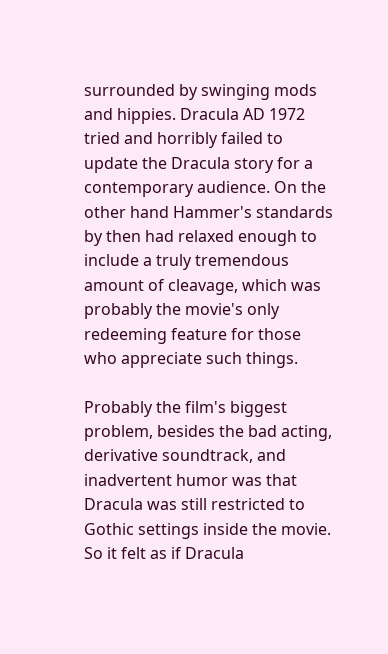surrounded by swinging mods and hippies. Dracula AD 1972 tried and horribly failed to update the Dracula story for a contemporary audience. On the other hand Hammer's standards by then had relaxed enough to include a truly tremendous amount of cleavage, which was probably the movie's only redeeming feature for those who appreciate such things.

Probably the film's biggest problem, besides the bad acting, derivative soundtrack, and inadvertent humor was that Dracula was still restricted to Gothic settings inside the movie. So it felt as if Dracula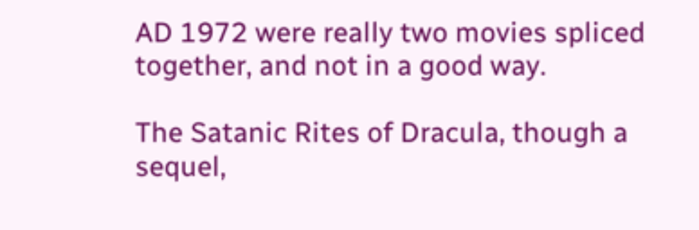AD 1972 were really two movies spliced together, and not in a good way.

The Satanic Rites of Dracula, though a sequel,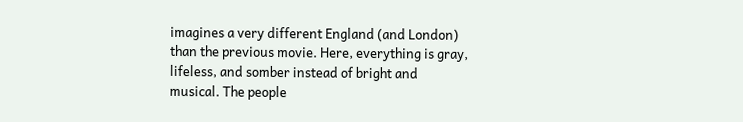imagines a very different England (and London) than the previous movie. Here, everything is gray, lifeless, and somber instead of bright and musical. The people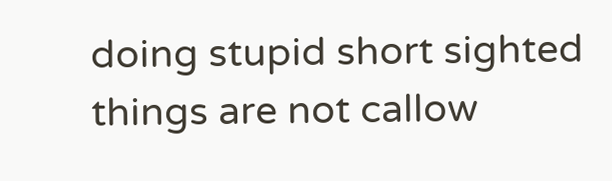doing stupid short sighted things are not callow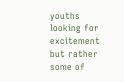youths looking for excitement but rather some of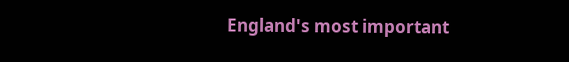England's most important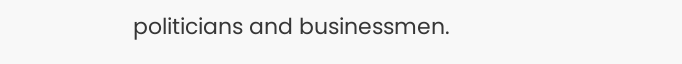politicians and businessmen.